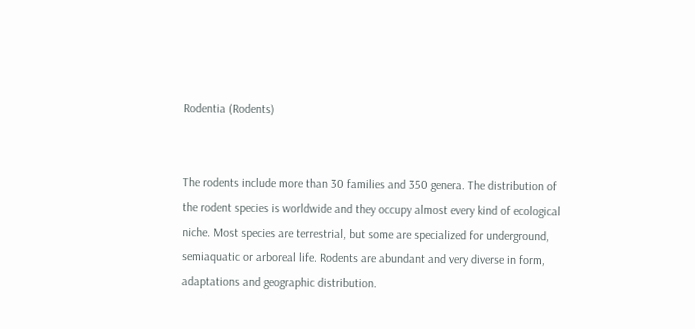Rodentia (Rodents)


The rodents include more than 30 families and 350 genera. The distribution of the rodent species is worldwide and they occupy almost every kind of ecological niche. Most species are terrestrial, but some are specialized for underground, semiaquatic or arboreal life. Rodents are abundant and very diverse in form, adaptations and geographic distribution.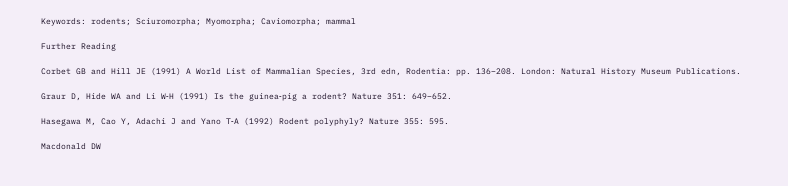Keywords: rodents; Sciuromorpha; Myomorpha; Caviomorpha; mammal

Further Reading

Corbet GB and Hill JE (1991) A World List of Mammalian Species, 3rd edn, Rodentia: pp. 136–208. London: Natural History Museum Publications.

Graur D, Hide WA and Li W‐H (1991) Is the guinea‐pig a rodent? Nature 351: 649–652.

Hasegawa M, Cao Y, Adachi J and Yano T‐A (1992) Rodent polyphyly? Nature 355: 595.

Macdonald DW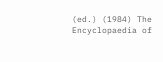(ed.) (1984) The Encyclopaedia of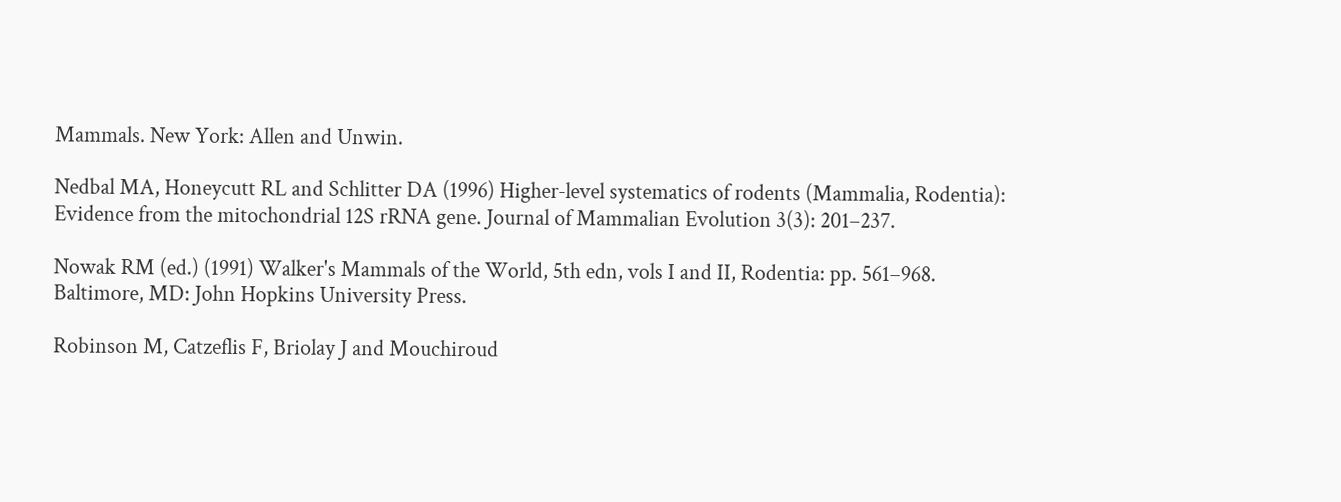Mammals. New York: Allen and Unwin.

Nedbal MA, Honeycutt RL and Schlitter DA (1996) Higher‐level systematics of rodents (Mammalia, Rodentia): Evidence from the mitochondrial 12S rRNA gene. Journal of Mammalian Evolution 3(3): 201–237.

Nowak RM (ed.) (1991) Walker's Mammals of the World, 5th edn, vols I and II, Rodentia: pp. 561–968. Baltimore, MD: John Hopkins University Press.

Robinson M, Catzeflis F, Briolay J and Mouchiroud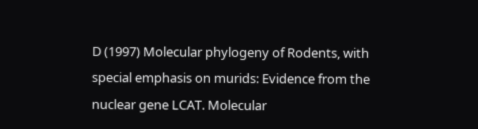D (1997) Molecular phylogeny of Rodents, with special emphasis on murids: Evidence from the nuclear gene LCAT. Molecular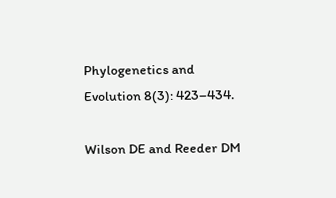Phylogenetics and Evolution 8(3): 423–434.

Wilson DE and Reeder DM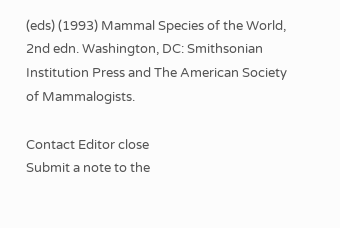(eds) (1993) Mammal Species of the World, 2nd edn. Washington, DC: Smithsonian Institution Press and The American Society of Mammalogists.

Contact Editor close
Submit a note to the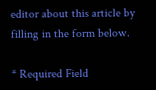editor about this article by filling in the form below.

* Required Field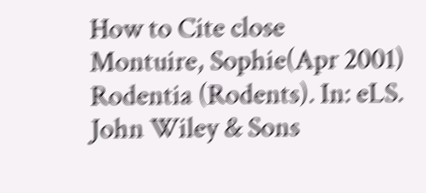How to Cite close
Montuire, Sophie(Apr 2001) Rodentia (Rodents). In: eLS. John Wiley & Sons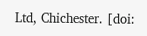Ltd, Chichester. [doi: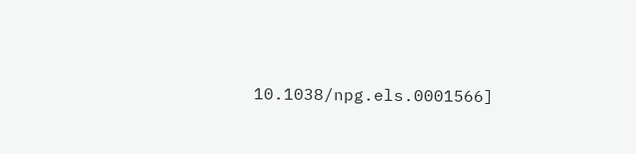10.1038/npg.els.0001566]